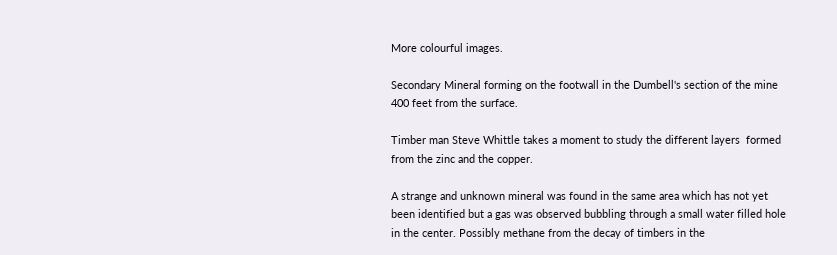More colourful images.

Secondary Mineral forming on the footwall in the Dumbell's section of the mine 400 feet from the surface.

Timber man Steve Whittle takes a moment to study the different layers  formed from the zinc and the copper.

A strange and unknown mineral was found in the same area which has not yet been identified but a gas was observed bubbling through a small water filled hole in the center. Possibly methane from the decay of timbers in the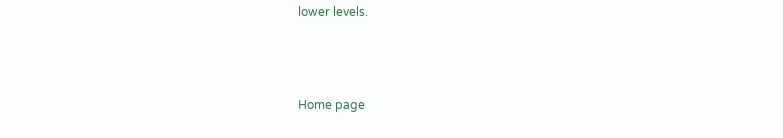lower levels.



Home page